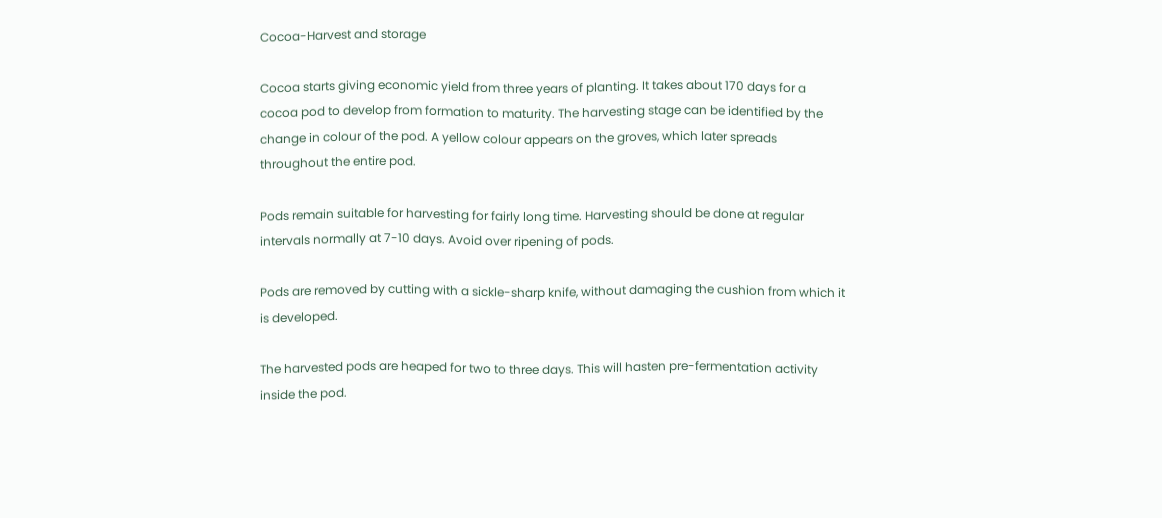Cocoa-Harvest and storage

Cocoa starts giving economic yield from three years of planting. It takes about 170 days for a cocoa pod to develop from formation to maturity. The harvesting stage can be identified by the change in colour of the pod. A yellow colour appears on the groves, which later spreads throughout the entire pod.

Pods remain suitable for harvesting for fairly long time. Harvesting should be done at regular intervals normally at 7-10 days. Avoid over ripening of pods.

Pods are removed by cutting with a sickle-sharp knife, without damaging the cushion from which it is developed.

The harvested pods are heaped for two to three days. This will hasten pre-fermentation activity inside the pod.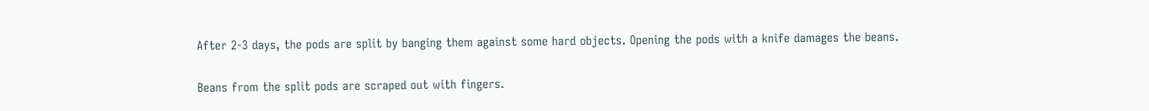After 2-3 days, the pods are split by banging them against some hard objects. Opening the pods with a knife damages the beans.

Beans from the split pods are scraped out with fingers.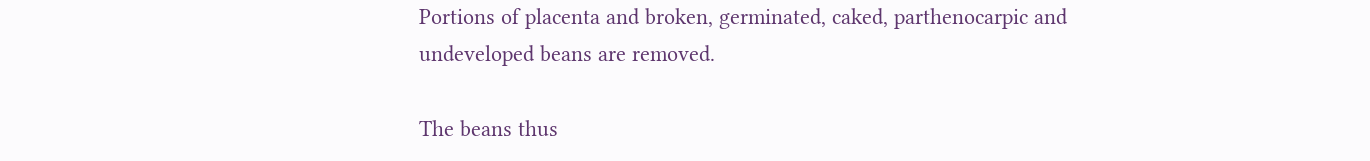Portions of placenta and broken, germinated, caked, parthenocarpic and undeveloped beans are removed.

The beans thus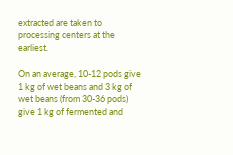extracted are taken to processing centers at the earliest.

On an average, 10-12 pods give 1 kg of wet beans and 3 kg of wet beans (from 30-36 pods) give 1 kg of fermented and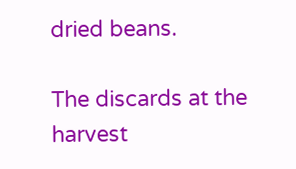dried beans.

The discards at the harvest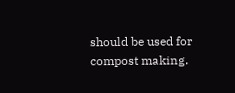should be used for compost making.